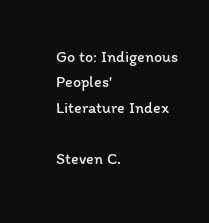Go to: Indigenous Peoples' Literature Index

Steven C.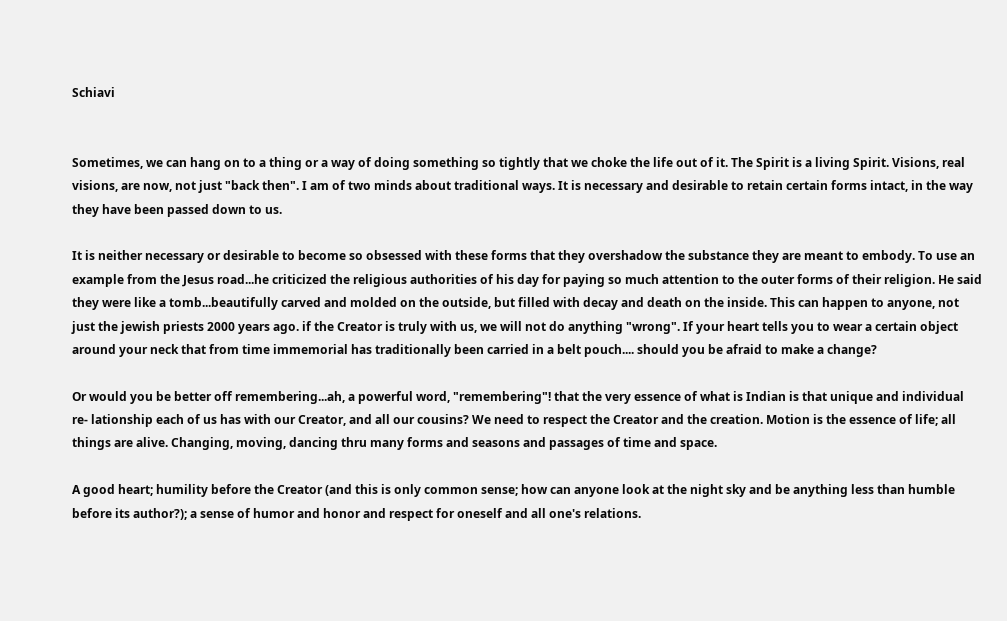Schiavi


Sometimes, we can hang on to a thing or a way of doing something so tightly that we choke the life out of it. The Spirit is a living Spirit. Visions, real visions, are now, not just "back then". I am of two minds about traditional ways. It is necessary and desirable to retain certain forms intact, in the way they have been passed down to us.

It is neither necessary or desirable to become so obsessed with these forms that they overshadow the substance they are meant to embody. To use an example from the Jesus road...he criticized the religious authorities of his day for paying so much attention to the outer forms of their religion. He said they were like a tomb...beautifully carved and molded on the outside, but filled with decay and death on the inside. This can happen to anyone, not just the jewish priests 2000 years ago. if the Creator is truly with us, we will not do anything "wrong". If your heart tells you to wear a certain object around your neck that from time immemorial has traditionally been carried in a belt pouch.... should you be afraid to make a change?

Or would you be better off remembering...ah, a powerful word, "remembering"! that the very essence of what is Indian is that unique and individual re- lationship each of us has with our Creator, and all our cousins? We need to respect the Creator and the creation. Motion is the essence of life; all things are alive. Changing, moving, dancing thru many forms and seasons and passages of time and space.

A good heart; humility before the Creator (and this is only common sense; how can anyone look at the night sky and be anything less than humble before its author?); a sense of humor and honor and respect for oneself and all one's relations.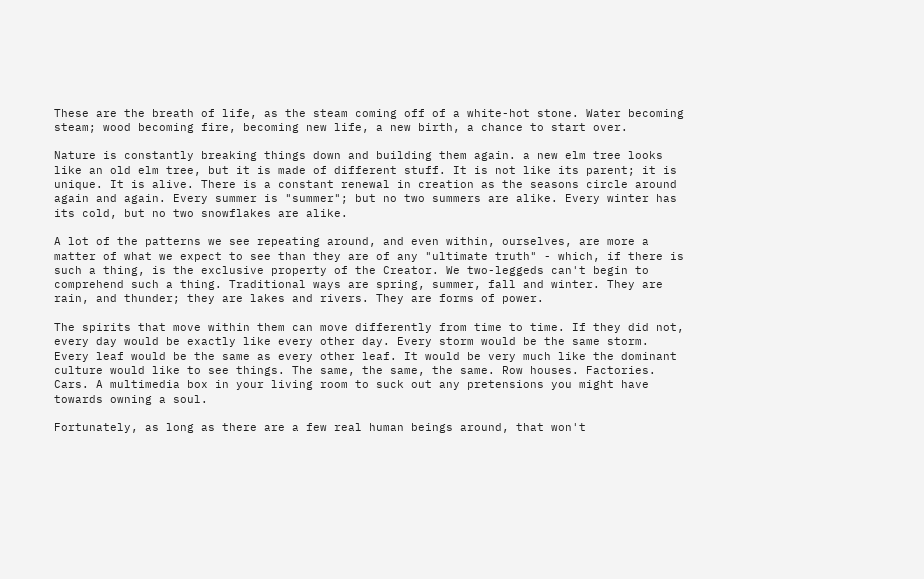These are the breath of life, as the steam coming off of a white-hot stone. Water becoming steam; wood becoming fire, becoming new life, a new birth, a chance to start over.

Nature is constantly breaking things down and building them again. a new elm tree looks like an old elm tree, but it is made of different stuff. It is not like its parent; it is unique. It is alive. There is a constant renewal in creation as the seasons circle around again and again. Every summer is "summer"; but no two summers are alike. Every winter has its cold, but no two snowflakes are alike.

A lot of the patterns we see repeating around, and even within, ourselves, are more a matter of what we expect to see than they are of any "ultimate truth" - which, if there is such a thing, is the exclusive property of the Creator. We two-leggeds can't begin to comprehend such a thing. Traditional ways are spring, summer, fall and winter. They are rain, and thunder; they are lakes and rivers. They are forms of power.

The spirits that move within them can move differently from time to time. If they did not, every day would be exactly like every other day. Every storm would be the same storm. Every leaf would be the same as every other leaf. It would be very much like the dominant culture would like to see things. The same, the same, the same. Row houses. Factories. Cars. A multimedia box in your living room to suck out any pretensions you might have towards owning a soul.

Fortunately, as long as there are a few real human beings around, that won't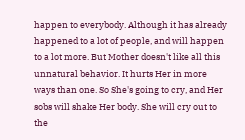happen to everybody. Although it has already happened to a lot of people, and will happen to a lot more. But Mother doesn't like all this unnatural behavior. It hurts Her in more ways than one. So She's going to cry, and Her sobs will shake Her body. She will cry out to the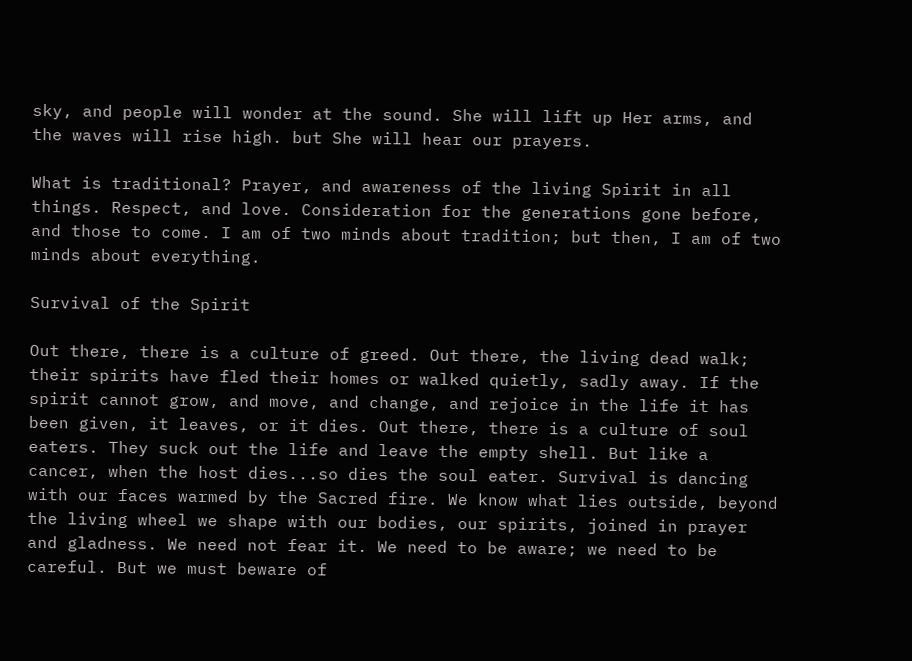sky, and people will wonder at the sound. She will lift up Her arms, and the waves will rise high. but She will hear our prayers.

What is traditional? Prayer, and awareness of the living Spirit in all things. Respect, and love. Consideration for the generations gone before, and those to come. I am of two minds about tradition; but then, I am of two minds about everything.

Survival of the Spirit

Out there, there is a culture of greed. Out there, the living dead walk; their spirits have fled their homes or walked quietly, sadly away. If the spirit cannot grow, and move, and change, and rejoice in the life it has been given, it leaves, or it dies. Out there, there is a culture of soul eaters. They suck out the life and leave the empty shell. But like a cancer, when the host dies...so dies the soul eater. Survival is dancing with our faces warmed by the Sacred fire. We know what lies outside, beyond the living wheel we shape with our bodies, our spirits, joined in prayer and gladness. We need not fear it. We need to be aware; we need to be careful. But we must beware of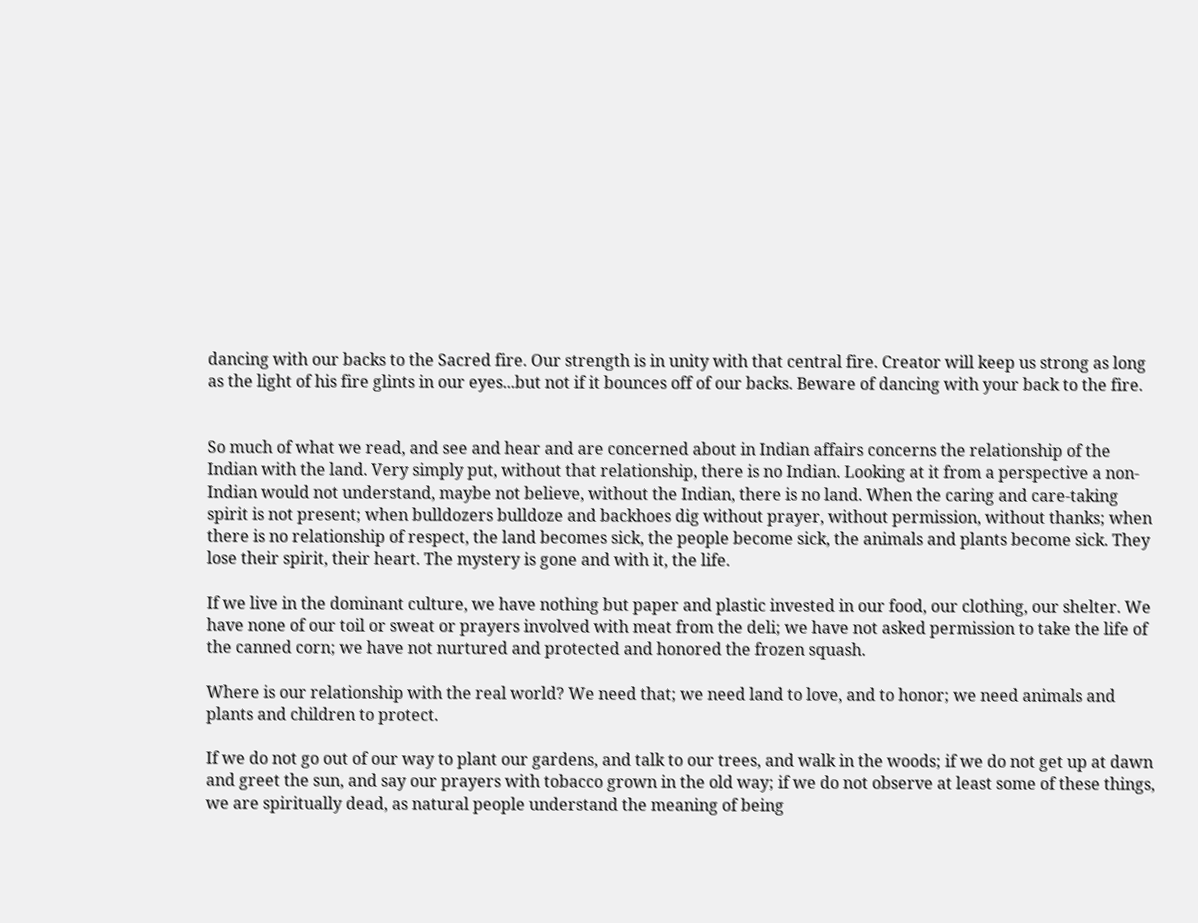dancing with our backs to the Sacred fire. Our strength is in unity with that central fire. Creator will keep us strong as long as the light of his fire glints in our eyes...but not if it bounces off of our backs. Beware of dancing with your back to the fire.


So much of what we read, and see and hear and are concerned about in Indian affairs concerns the relationship of the Indian with the land. Very simply put, without that relationship, there is no Indian. Looking at it from a perspective a non-Indian would not understand, maybe not believe, without the Indian, there is no land. When the caring and care-taking spirit is not present; when bulldozers bulldoze and backhoes dig without prayer, without permission, without thanks; when there is no relationship of respect, the land becomes sick, the people become sick, the animals and plants become sick. They lose their spirit, their heart. The mystery is gone and with it, the life.

If we live in the dominant culture, we have nothing but paper and plastic invested in our food, our clothing, our shelter. We have none of our toil or sweat or prayers involved with meat from the deli; we have not asked permission to take the life of the canned corn; we have not nurtured and protected and honored the frozen squash.

Where is our relationship with the real world? We need that; we need land to love, and to honor; we need animals and plants and children to protect.

If we do not go out of our way to plant our gardens, and talk to our trees, and walk in the woods; if we do not get up at dawn and greet the sun, and say our prayers with tobacco grown in the old way; if we do not observe at least some of these things, we are spiritually dead, as natural people understand the meaning of being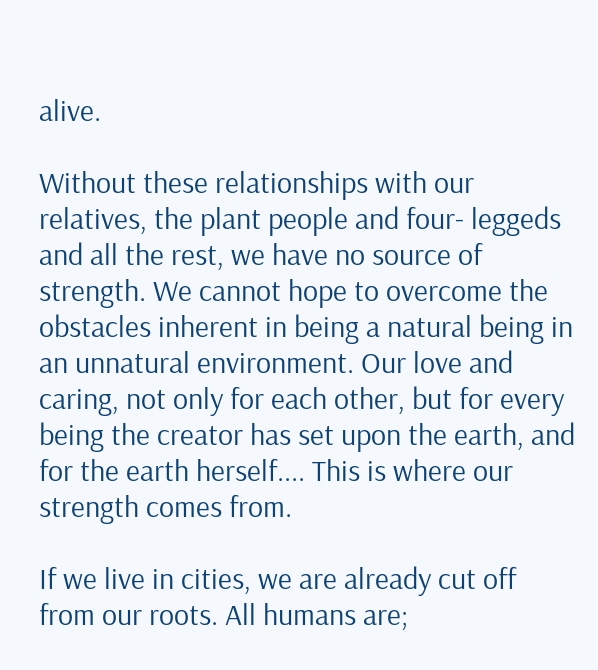alive.

Without these relationships with our relatives, the plant people and four- leggeds and all the rest, we have no source of strength. We cannot hope to overcome the obstacles inherent in being a natural being in an unnatural environment. Our love and caring, not only for each other, but for every being the creator has set upon the earth, and for the earth herself.... This is where our strength comes from.

If we live in cities, we are already cut off from our roots. All humans are;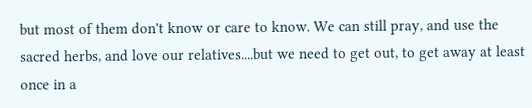but most of them don't know or care to know. We can still pray, and use the sacred herbs, and love our relatives....but we need to get out, to get away at least once in a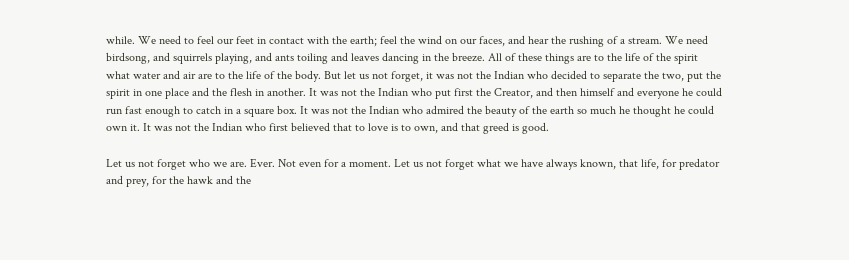while. We need to feel our feet in contact with the earth; feel the wind on our faces, and hear the rushing of a stream. We need birdsong, and squirrels playing, and ants toiling and leaves dancing in the breeze. All of these things are to the life of the spirit what water and air are to the life of the body. But let us not forget, it was not the Indian who decided to separate the two, put the spirit in one place and the flesh in another. It was not the Indian who put first the Creator, and then himself and everyone he could run fast enough to catch in a square box. It was not the Indian who admired the beauty of the earth so much he thought he could own it. It was not the Indian who first believed that to love is to own, and that greed is good.

Let us not forget who we are. Ever. Not even for a moment. Let us not forget what we have always known, that life, for predator and prey, for the hawk and the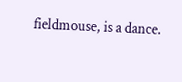fieldmouse, is a dance.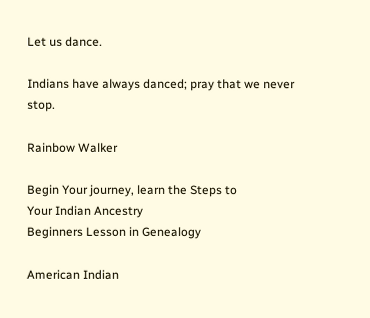Let us dance.

Indians have always danced; pray that we never stop.

Rainbow Walker

Begin Your journey, learn the Steps to
Your Indian Ancestry
Beginners Lesson in Genealogy

American Indian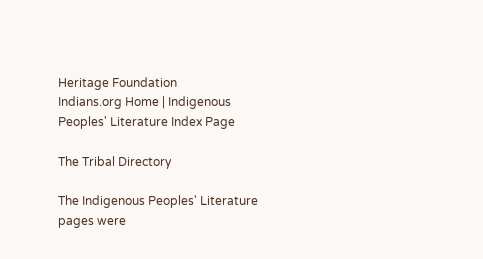Heritage Foundation
Indians.org Home | Indigenous Peoples' Literature Index Page

The Tribal Directory

The Indigenous Peoples' Literature pages were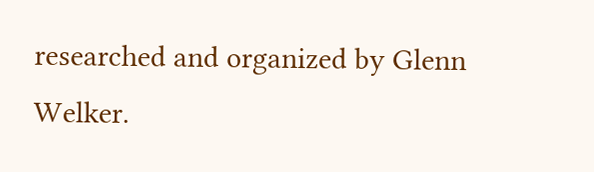researched and organized by Glenn Welker.